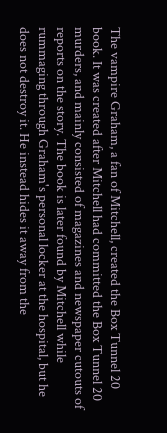The vampire Graham, a fan of Mitchell, created the Box Tunnel 20 book. It was created after Mitchell had committed the Box Tunnel 20 murders, and mainly consisted of magazines and newspaper cutouts of reports on the story. The book is later found by Mitchell while rummaging through Graham's personal locker at the hospital, but he does not destroy it. He instead hides it away from the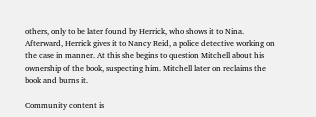others, only to be later found by Herrick, who shows it to Nina. Afterward, Herrick gives it to Nancy Reid, a police detective working on the case in manner. At this she begins to question Mitchell about his ownership of the book, suspecting him. Mitchell later on reclaims the book and burns it.

Community content is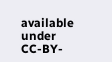available under CC-BY-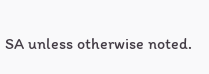SA unless otherwise noted.